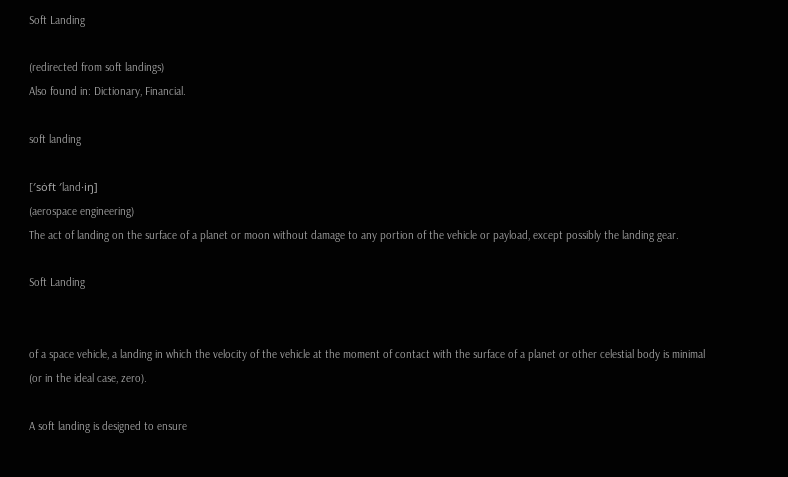Soft Landing

(redirected from soft landings)
Also found in: Dictionary, Financial.

soft landing

[′sȯft ′land·iŋ]
(aerospace engineering)
The act of landing on the surface of a planet or moon without damage to any portion of the vehicle or payload, except possibly the landing gear.

Soft Landing


of a space vehicle, a landing in which the velocity of the vehicle at the moment of contact with the surface of a planet or other celestial body is minimal (or in the ideal case, zero).

A soft landing is designed to ensure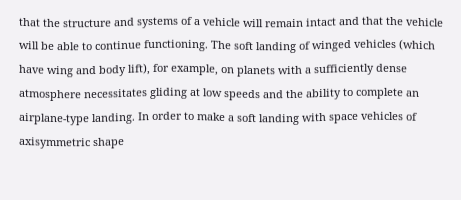that the structure and systems of a vehicle will remain intact and that the vehicle will be able to continue functioning. The soft landing of winged vehicles (which have wing and body lift), for example, on planets with a sufficiently dense atmosphere necessitates gliding at low speeds and the ability to complete an airplane-type landing. In order to make a soft landing with space vehicles of axisymmetric shape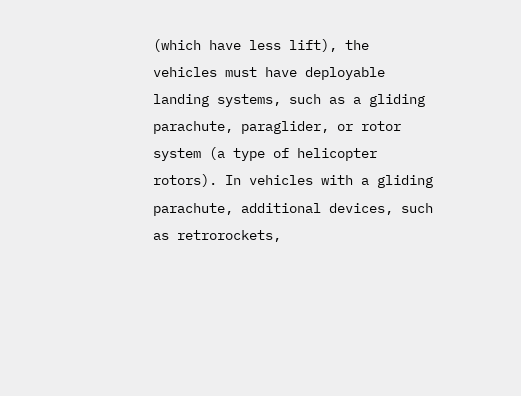(which have less lift), the vehicles must have deployable landing systems, such as a gliding parachute, paraglider, or rotor system (a type of helicopter rotors). In vehicles with a gliding parachute, additional devices, such as retrorockets,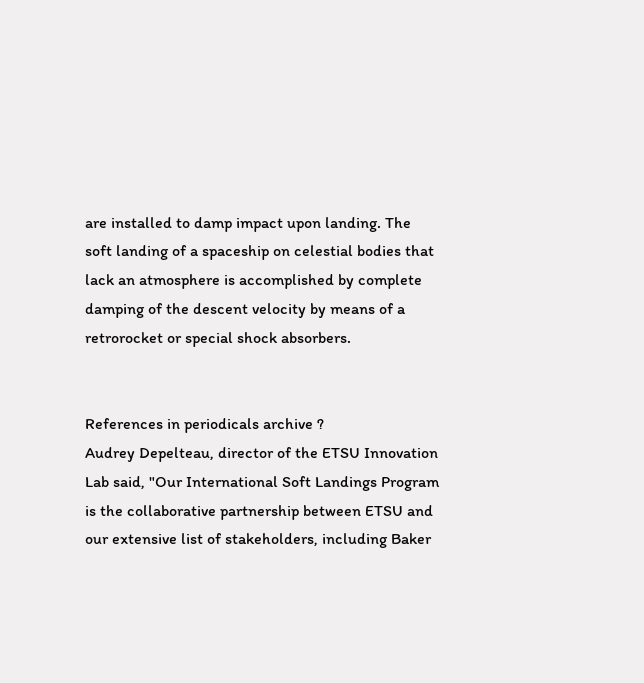are installed to damp impact upon landing. The soft landing of a spaceship on celestial bodies that lack an atmosphere is accomplished by complete damping of the descent velocity by means of a retrorocket or special shock absorbers.


References in periodicals archive ?
Audrey Depelteau, director of the ETSU Innovation Lab said, "Our International Soft Landings Program is the collaborative partnership between ETSU and our extensive list of stakeholders, including Baker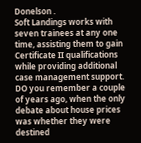Donelson .
Soft Landings works with seven trainees at any one time, assisting them to gain Certificate II qualifications while providing additional case management support.
DO you remember a couple of years ago, when the only debate about house prices was whether they were destined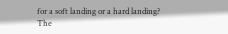for a soft landing or a hard landing?
The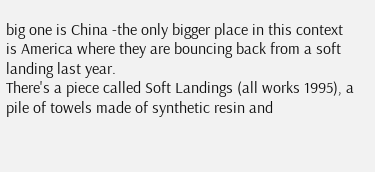big one is China -the only bigger place in this context is America where they are bouncing back from a soft landing last year.
There's a piece called Soft Landings (all works 1995), a pile of towels made of synthetic resin and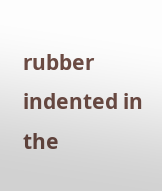rubber indented in the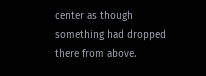center as though something had dropped there from above.